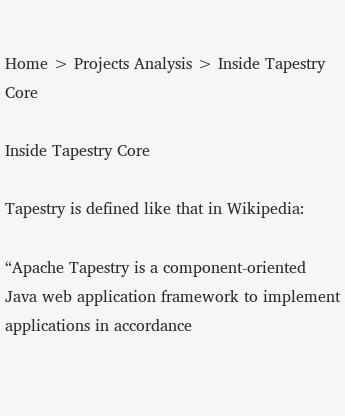Home > Projects Analysis > Inside Tapestry Core

Inside Tapestry Core

Tapestry is defined like that in Wikipedia:

“Apache Tapestry is a component-oriented Java web application framework to implement applications in accordance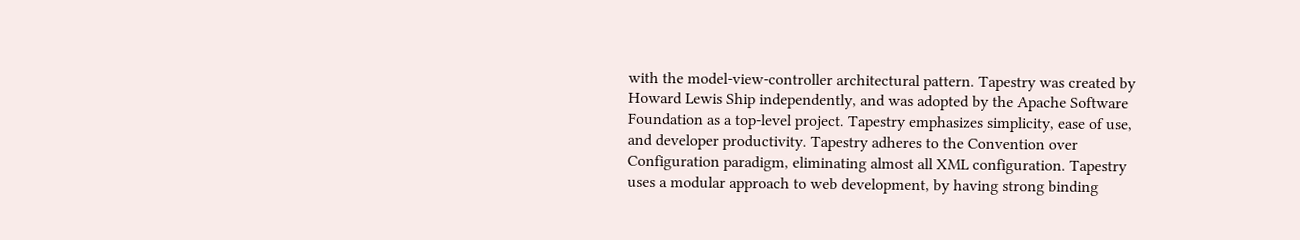with the model-view-controller architectural pattern. Tapestry was created by Howard Lewis Ship independently, and was adopted by the Apache Software Foundation as a top-level project. Tapestry emphasizes simplicity, ease of use, and developer productivity. Tapestry adheres to the Convention over Configuration paradigm, eliminating almost all XML configuration. Tapestry uses a modular approach to web development, by having strong binding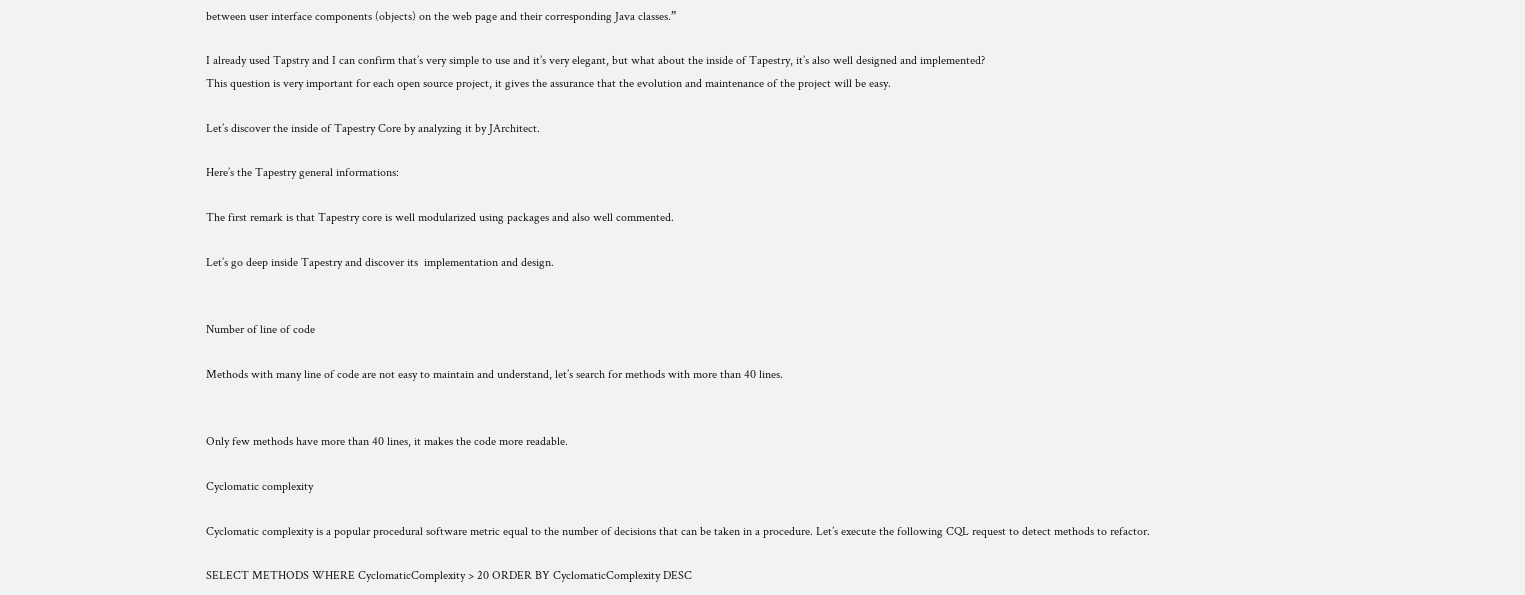between user interface components (objects) on the web page and their corresponding Java classes.”

I already used Tapstry and I can confirm that’s very simple to use and it’s very elegant, but what about the inside of Tapestry, it’s also well designed and implemented?
This question is very important for each open source project, it gives the assurance that the evolution and maintenance of the project will be easy.

Let’s discover the inside of Tapestry Core by analyzing it by JArchitect.

Here’s the Tapestry general informations:

The first remark is that Tapestry core is well modularized using packages and also well commented.

Let’s go deep inside Tapestry and discover its  implementation and design.


Number of line of code

Methods with many line of code are not easy to maintain and understand, let’s search for methods with more than 40 lines.


Only few methods have more than 40 lines, it makes the code more readable.

Cyclomatic complexity

Cyclomatic complexity is a popular procedural software metric equal to the number of decisions that can be taken in a procedure. Let’s execute the following CQL request to detect methods to refactor.

SELECT METHODS WHERE CyclomaticComplexity > 20 ORDER BY CyclomaticComplexity DESC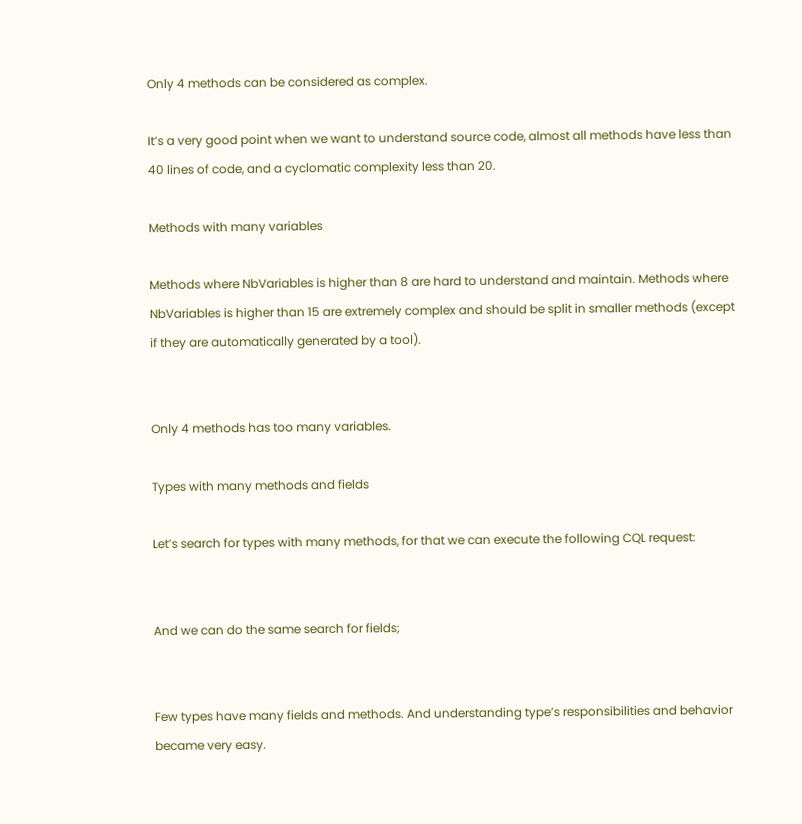Only 4 methods can be considered as complex.

It’s a very good point when we want to understand source code, almost all methods have less than 40 lines of code, and a cyclomatic complexity less than 20.

Methods with many variables

Methods where NbVariables is higher than 8 are hard to understand and maintain. Methods where NbVariables is higher than 15 are extremely complex and should be split in smaller methods (except if they are automatically generated by a tool).


Only 4 methods has too many variables.

Types with many methods and fields

Let’s search for types with many methods, for that we can execute the following CQL request:


And we can do the same search for fields;


Few types have many fields and methods. And understanding type’s responsibilities and behavior became very easy.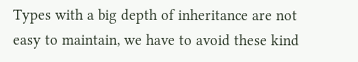Types with a big depth of inheritance are not easy to maintain, we have to avoid these kind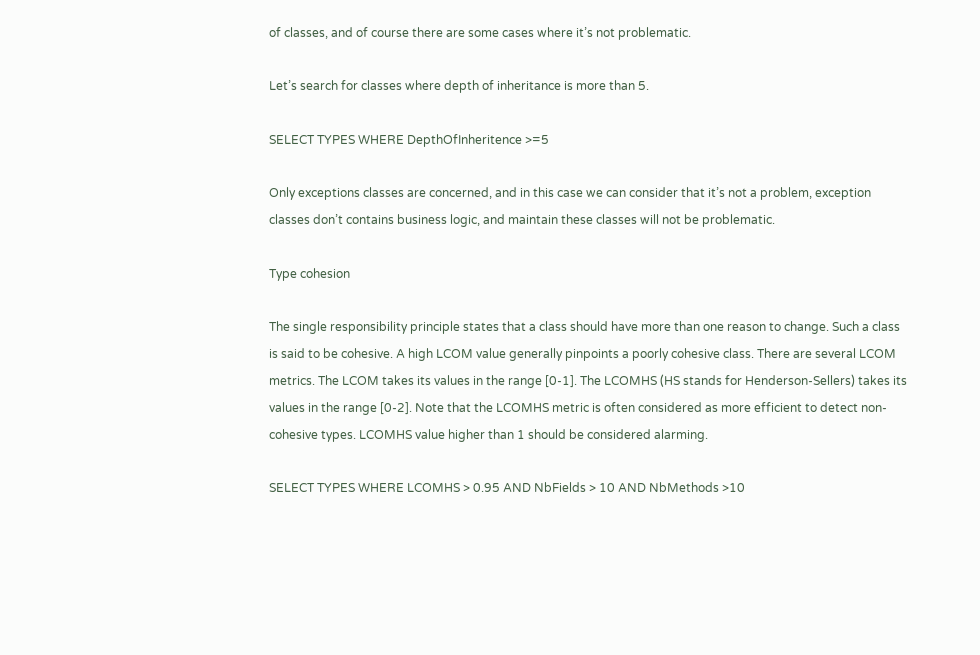of classes, and of course there are some cases where it’s not problematic.

Let’s search for classes where depth of inheritance is more than 5.

SELECT TYPES WHERE DepthOfInheritence >=5

Only exceptions classes are concerned, and in this case we can consider that it’s not a problem, exception classes don’t contains business logic, and maintain these classes will not be problematic.

Type cohesion

The single responsibility principle states that a class should have more than one reason to change. Such a class is said to be cohesive. A high LCOM value generally pinpoints a poorly cohesive class. There are several LCOM metrics. The LCOM takes its values in the range [0-1]. The LCOMHS (HS stands for Henderson-Sellers) takes its values in the range [0-2]. Note that the LCOMHS metric is often considered as more efficient to detect non-cohesive types. LCOMHS value higher than 1 should be considered alarming.

SELECT TYPES WHERE LCOMHS > 0.95 AND NbFields > 10 AND NbMethods >10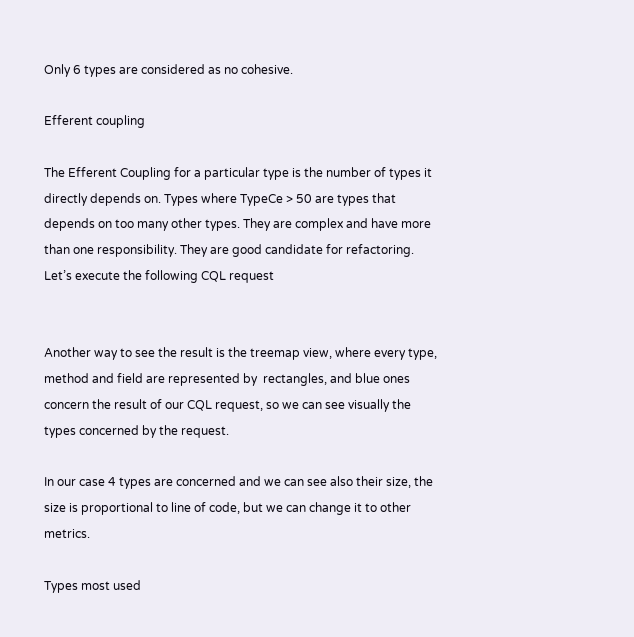Only 6 types are considered as no cohesive.

Efferent coupling

The Efferent Coupling for a particular type is the number of types it directly depends on. Types where TypeCe > 50 are types that depends on too many other types. They are complex and have more than one responsibility. They are good candidate for refactoring. Let’s execute the following CQL request


Another way to see the result is the treemap view, where every type, method and field are represented by  rectangles, and blue ones concern the result of our CQL request, so we can see visually the types concerned by the request.

In our case 4 types are concerned and we can see also their size, the size is proportional to line of code, but we can change it to other metrics.

Types most used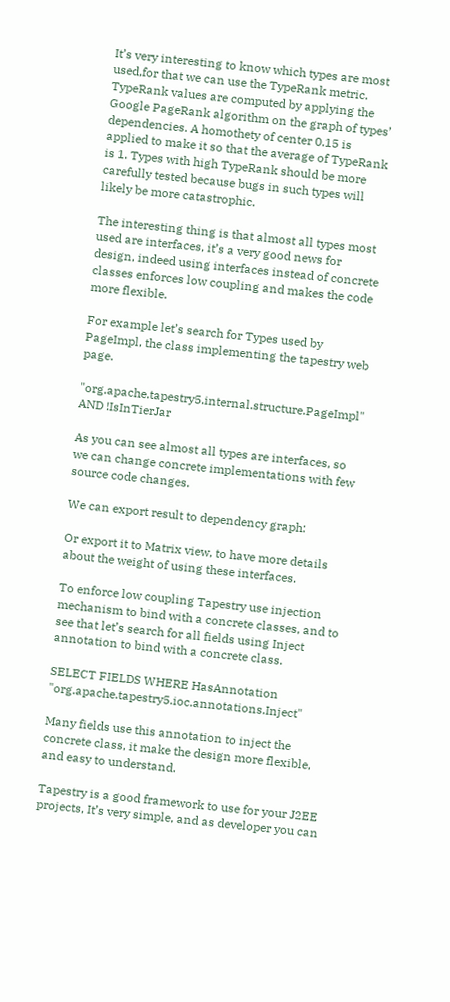It’s very interesting to know which types are most used,for that we can use the TypeRank metric. TypeRank values are computed by applying the Google PageRank algorithm on the graph of types’ dependencies. A homothety of center 0.15 is applied to make it so that the average of TypeRank is 1. Types with high TypeRank should be more carefully tested because bugs in such types will likely be more catastrophic.

The interesting thing is that almost all types most used are interfaces, it’s a very good news for design, indeed using interfaces instead of concrete classes enforces low coupling and makes the code more flexible.

For example let’s search for Types used by PageImpl, the class implementing the tapestry web page.

"org.apache.tapestry5.internal.structure.PageImpl" AND !IsInTierJar

As you can see almost all types are interfaces, so we can change concrete implementations with few source code changes.

We can export result to dependency graph:

Or export it to Matrix view, to have more details about the weight of using these interfaces.

To enforce low coupling Tapestry use injection mechanism to bind with a concrete classes, and to see that let’s search for all fields using Inject annotation to bind with a concrete class.

SELECT FIELDS WHERE HasAnnotation "org.apache.tapestry5.ioc.annotations.Inject"

Many fields use this annotation to inject the concrete class, it make the design more flexible, and easy to understand.

Tapestry is a good framework to use for your J2EE projects, It’s very simple, and as developer you can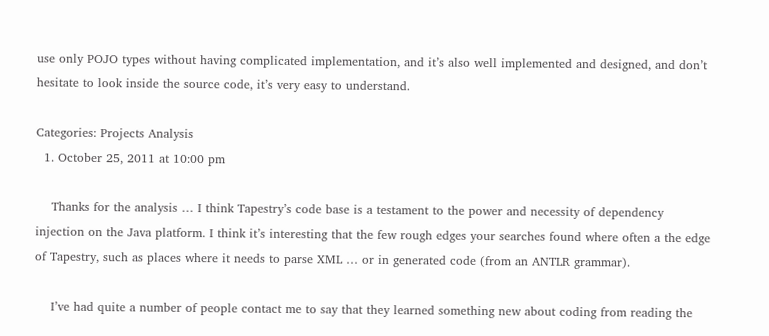use only POJO types without having complicated implementation, and it’s also well implemented and designed, and don’t hesitate to look inside the source code, it’s very easy to understand.

Categories: Projects Analysis
  1. October 25, 2011 at 10:00 pm

    Thanks for the analysis … I think Tapestry’s code base is a testament to the power and necessity of dependency injection on the Java platform. I think it’s interesting that the few rough edges your searches found where often a the edge of Tapestry, such as places where it needs to parse XML … or in generated code (from an ANTLR grammar).

    I’ve had quite a number of people contact me to say that they learned something new about coding from reading the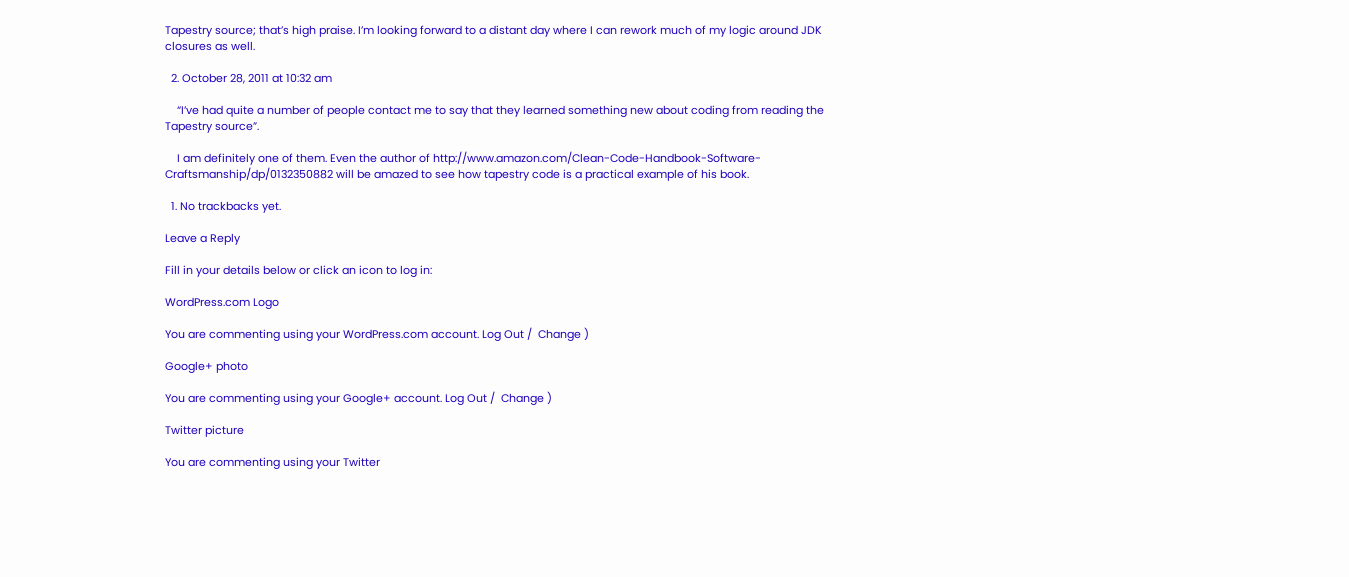Tapestry source; that’s high praise. I’m looking forward to a distant day where I can rework much of my logic around JDK closures as well.

  2. October 28, 2011 at 10:32 am

    “I’ve had quite a number of people contact me to say that they learned something new about coding from reading the Tapestry source”.

    I am definitely one of them. Even the author of http://www.amazon.com/Clean-Code-Handbook-Software-Craftsmanship/dp/0132350882 will be amazed to see how tapestry code is a practical example of his book.

  1. No trackbacks yet.

Leave a Reply

Fill in your details below or click an icon to log in:

WordPress.com Logo

You are commenting using your WordPress.com account. Log Out /  Change )

Google+ photo

You are commenting using your Google+ account. Log Out /  Change )

Twitter picture

You are commenting using your Twitter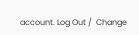account. Log Out /  Change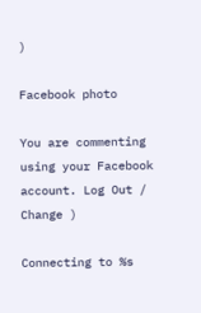)

Facebook photo

You are commenting using your Facebook account. Log Out /  Change )

Connecting to %s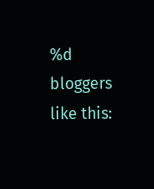%d bloggers like this: